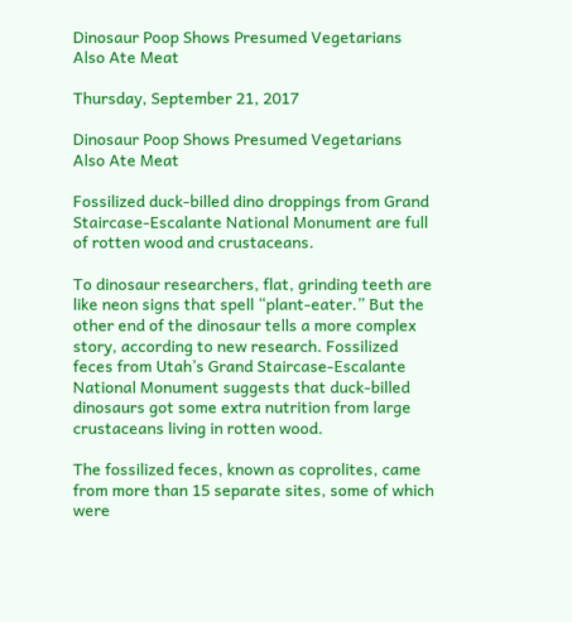Dinosaur Poop Shows Presumed Vegetarians Also Ate Meat

Thursday, September 21, 2017

Dinosaur Poop Shows Presumed Vegetarians Also Ate Meat

Fossilized duck-billed dino droppings from Grand Staircase-Escalante National Monument are full of rotten wood and crustaceans.

To dinosaur researchers, flat, grinding teeth are like neon signs that spell “plant-eater.” But the other end of the dinosaur tells a more complex story, according to new research. Fossilized feces from Utah’s Grand Staircase-Escalante National Monument suggests that duck-billed dinosaurs got some extra nutrition from large crustaceans living in rotten wood.

The fossilized feces, known as coprolites, came from more than 15 separate sites, some of which were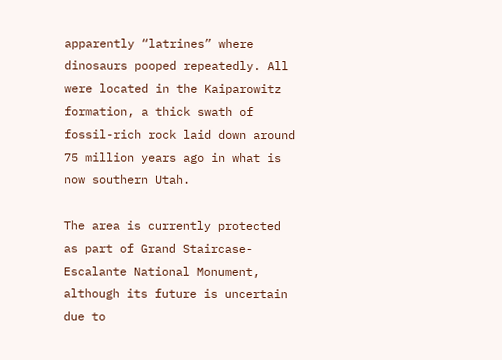apparently “latrines” where dinosaurs pooped repeatedly. All were located in the Kaiparowitz formation, a thick swath of fossil-rich rock laid down around 75 million years ago in what is now southern Utah.

The area is currently protected as part of Grand Staircase-Escalante National Monument, although its future is uncertain due to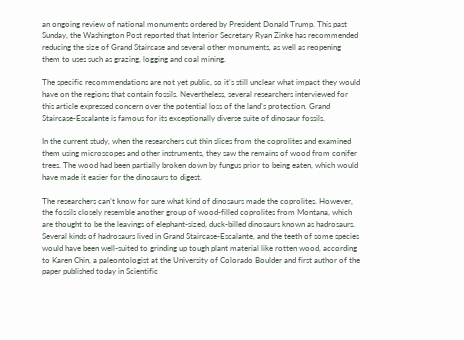an ongoing review of national monuments ordered by President Donald Trump. This past Sunday, the Washington Post reported that Interior Secretary Ryan Zinke has recommended reducing the size of Grand Staircase and several other monuments, as well as reopening them to uses such as grazing, logging and coal mining.

The specific recommendations are not yet public, so it’s still unclear what impact they would have on the regions that contain fossils. Nevertheless, several researchers interviewed for this article expressed concern over the potential loss of the land’s protection. Grand Staircase-Escalante is famous for its exceptionally diverse suite of dinosaur fossils.

In the current study, when the researchers cut thin slices from the coprolites and examined them using microscopes and other instruments, they saw the remains of wood from conifer trees. The wood had been partially broken down by fungus prior to being eaten, which would have made it easier for the dinosaurs to digest.

The researchers can’t know for sure what kind of dinosaurs made the coprolites. However, the fossils closely resemble another group of wood-filled coprolites from Montana, which are thought to be the leavings of elephant-sized, duck-billed dinosaurs known as hadrosaurs. Several kinds of hadrosaurs lived in Grand Staircase-Escalante, and the teeth of some species would have been well-suited to grinding up tough plant material like rotten wood, according to Karen Chin, a paleontologist at the University of Colorado Boulder and first author of the paper published today in Scientific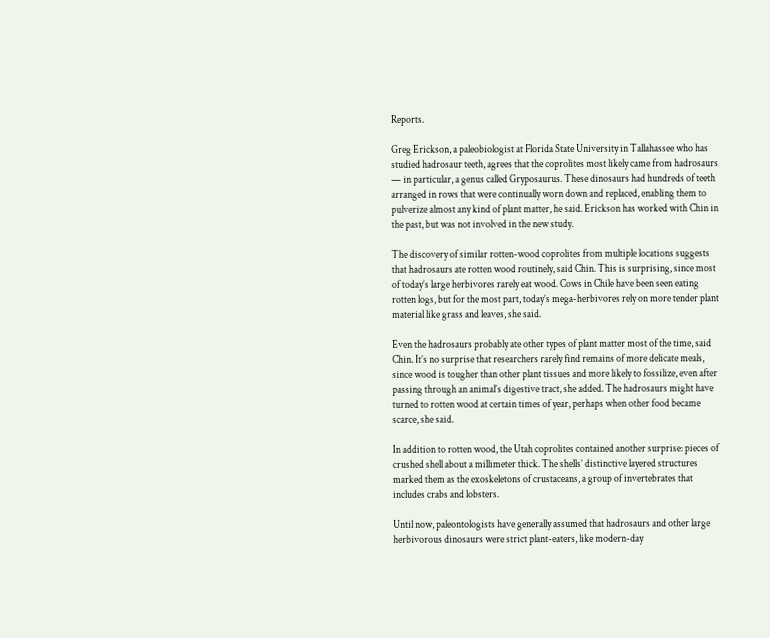Reports.

Greg Erickson, a paleobiologist at Florida State University in Tallahassee who has studied hadrosaur teeth, agrees that the coprolites most likely came from hadrosaurs — in particular, a genus called Gryposaurus. These dinosaurs had hundreds of teeth arranged in rows that were continually worn down and replaced, enabling them to pulverize almost any kind of plant matter, he said. Erickson has worked with Chin in the past, but was not involved in the new study.

The discovery of similar rotten-wood coprolites from multiple locations suggests that hadrosaurs ate rotten wood routinely, said Chin. This is surprising, since most of today’s large herbivores rarely eat wood. Cows in Chile have been seen eating rotten logs, but for the most part, today’s mega-herbivores rely on more tender plant material like grass and leaves, she said.

Even the hadrosaurs probably ate other types of plant matter most of the time, said Chin. It’s no surprise that researchers rarely find remains of more delicate meals, since wood is tougher than other plant tissues and more likely to fossilize, even after passing through an animal’s digestive tract, she added. The hadrosaurs might have turned to rotten wood at certain times of year, perhaps when other food became scarce, she said.

In addition to rotten wood, the Utah coprolites contained another surprise: pieces of crushed shell about a millimeter thick. The shells’ distinctive layered structures marked them as the exoskeletons of crustaceans, a group of invertebrates that includes crabs and lobsters.

Until now, paleontologists have generally assumed that hadrosaurs and other large herbivorous dinosaurs were strict plant-eaters, like modern-day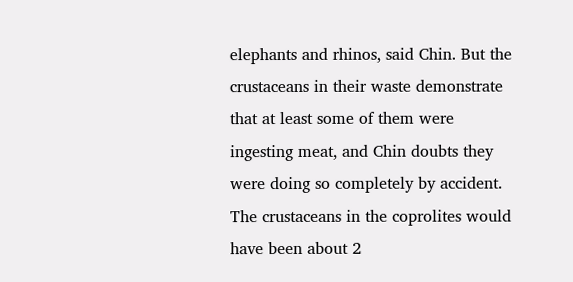elephants and rhinos, said Chin. But the crustaceans in their waste demonstrate that at least some of them were ingesting meat, and Chin doubts they were doing so completely by accident. The crustaceans in the coprolites would have been about 2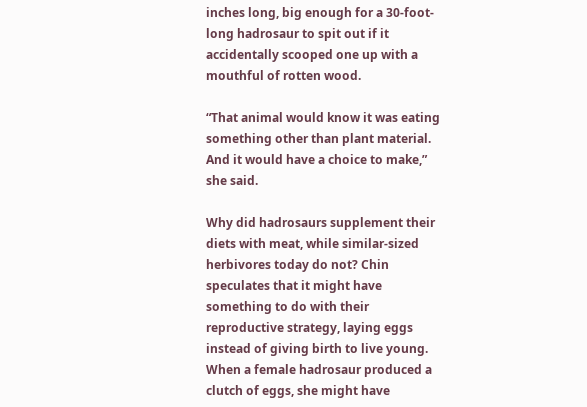inches long, big enough for a 30-foot-long hadrosaur to spit out if it accidentally scooped one up with a mouthful of rotten wood.

“That animal would know it was eating something other than plant material. And it would have a choice to make,” she said.

Why did hadrosaurs supplement their diets with meat, while similar-sized herbivores today do not? Chin speculates that it might have something to do with their reproductive strategy, laying eggs instead of giving birth to live young. When a female hadrosaur produced a clutch of eggs, she might have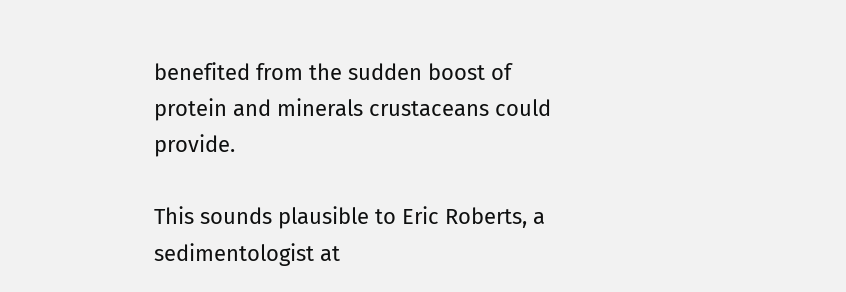benefited from the sudden boost of protein and minerals crustaceans could provide.

This sounds plausible to Eric Roberts, a sedimentologist at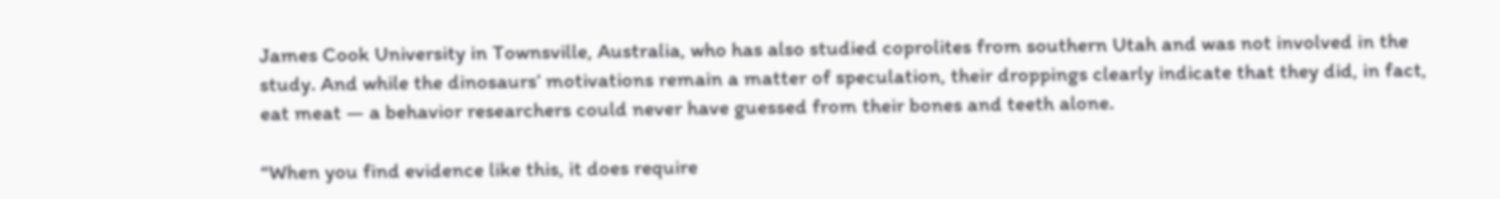James Cook University in Townsville, Australia, who has also studied coprolites from southern Utah and was not involved in the study. And while the dinosaurs’ motivations remain a matter of speculation, their droppings clearly indicate that they did, in fact, eat meat — a behavior researchers could never have guessed from their bones and teeth alone.

“When you find evidence like this, it does require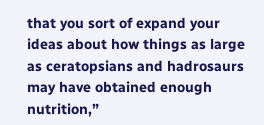that you sort of expand your ideas about how things as large as ceratopsians and hadrosaurs may have obtained enough nutrition,”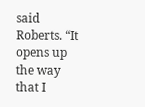said Roberts. “It opens up the way that I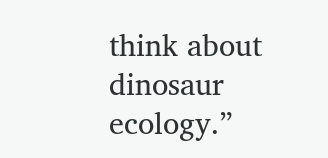think about dinosaur ecology.”